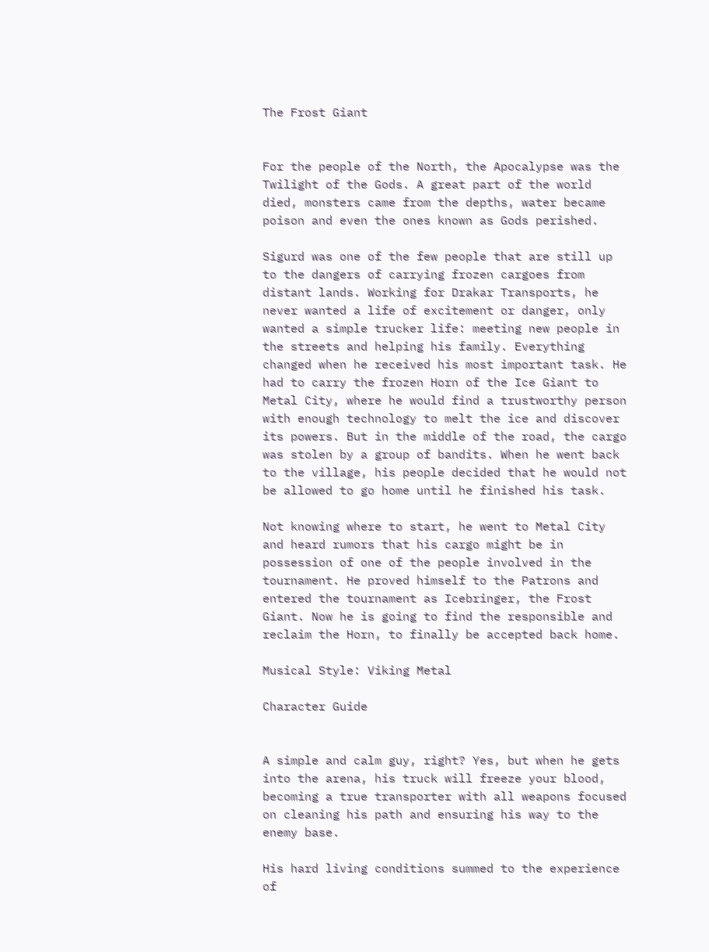The Frost Giant


For the people of the North, the Apocalypse was the Twilight of the Gods. A great part of the world died, monsters came from the depths, water became poison and even the ones known as Gods perished.

Sigurd was one of the few people that are still up to the dangers of carrying frozen cargoes from distant lands. Working for Drakar Transports, he never wanted a life of excitement or danger, only wanted a simple trucker life: meeting new people in the streets and helping his family. Everything changed when he received his most important task. He had to carry the frozen Horn of the Ice Giant to Metal City, where he would find a trustworthy person with enough technology to melt the ice and discover its powers. But in the middle of the road, the cargo was stolen by a group of bandits. When he went back to the village, his people decided that he would not be allowed to go home until he finished his task.

Not knowing where to start, he went to Metal City and heard rumors that his cargo might be in possession of one of the people involved in the tournament. He proved himself to the Patrons and entered the tournament as Icebringer, the Frost Giant. Now he is going to find the responsible and reclaim the Horn, to finally be accepted back home.

Musical Style: Viking Metal

Character Guide


A simple and calm guy, right? Yes, but when he gets into the arena, his truck will freeze your blood, becoming a true transporter with all weapons focused on cleaning his path and ensuring his way to the enemy base.

His hard living conditions summed to the experience of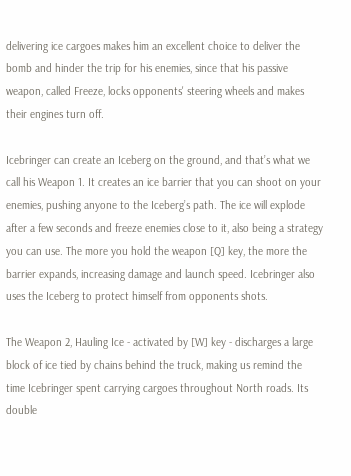delivering ice cargoes makes him an excellent choice to deliver the bomb and hinder the trip for his enemies, since that his passive weapon, called Freeze, locks opponents' steering wheels and makes their engines turn off.

Icebringer can create an Iceberg on the ground, and that’s what we call his Weapon 1. It creates an ice barrier that you can shoot on your enemies, pushing anyone to the Iceberg’s path. The ice will explode after a few seconds and freeze enemies close to it, also being a strategy you can use. The more you hold the weapon [Q] key, the more the barrier expands, increasing damage and launch speed. Icebringer also uses the Iceberg to protect himself from opponents shots.

The Weapon 2, Hauling Ice - activated by [W] key - discharges a large block of ice tied by chains behind the truck, making us remind the time Icebringer spent carrying cargoes throughout North roads. Its double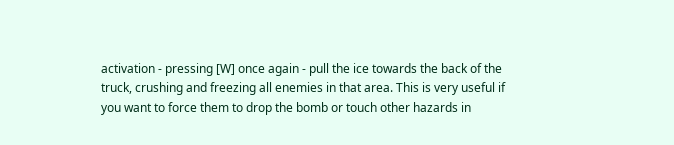activation - pressing [W] once again - pull the ice towards the back of the truck, crushing and freezing all enemies in that area. This is very useful if you want to force them to drop the bomb or touch other hazards in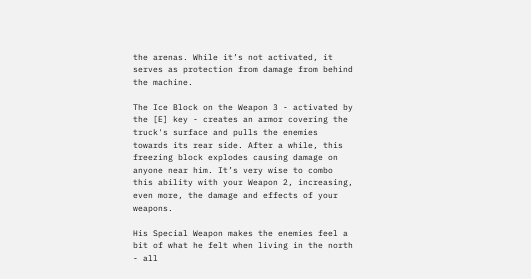the arenas. While it’s not activated, it serves as protection from damage from behind the machine.

The Ice Block on the Weapon 3 - activated by the [E] key - creates an armor covering the truck's surface and pulls the enemies towards its rear side. After a while, this freezing block explodes causing damage on anyone near him. It’s very wise to combo this ability with your Weapon 2, increasing, even more, the damage and effects of your weapons.

His Special Weapon makes the enemies feel a bit of what he felt when living in the north - all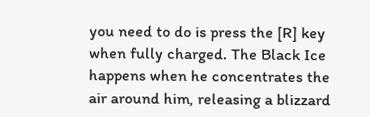you need to do is press the [R] key when fully charged. The Black Ice happens when he concentrates the air around him, releasing a blizzard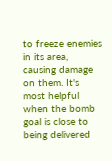to freeze enemies in its area, causing damage on them. It's most helpful when the bomb goal is close to being delivered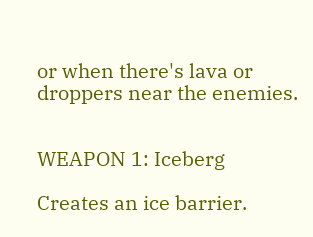or when there's lava or droppers near the enemies.


WEAPON 1: Iceberg

Creates an ice barrier.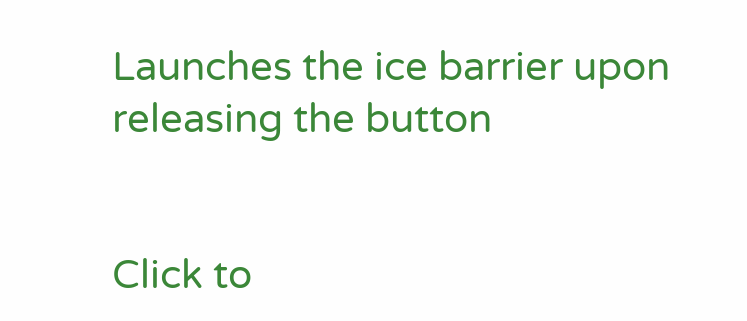Launches the ice barrier upon releasing the button


Click to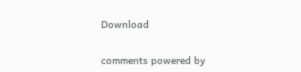Download


comments powered by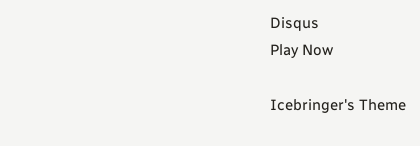Disqus
Play Now

Icebringer's Theme